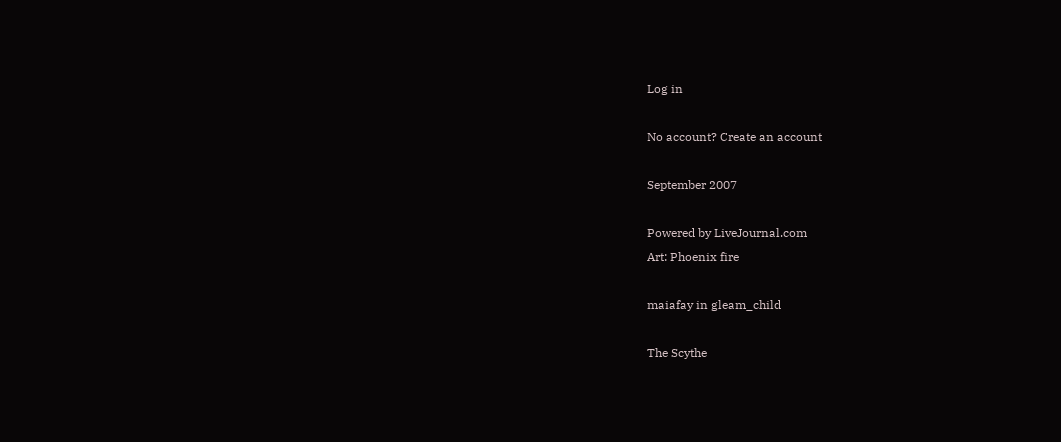Log in

No account? Create an account

September 2007

Powered by LiveJournal.com
Art: Phoenix fire

maiafay in gleam_child

The Scythe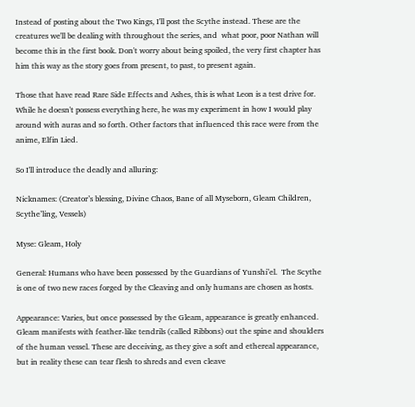Instead of posting about the Two Kings, I'll post the Scythe instead. These are the creatures we'll be dealing with throughout the series, and  what poor, poor Nathan will become this in the first book. Don't worry about being spoiled, the very first chapter has him this way as the story goes from present, to past, to present again.

Those that have read Rare Side Effects and Ashes, this is what Leon is a test drive for. While he doesn't possess everything here, he was my experiment in how I would play around with auras and so forth. Other factors that influenced this race were from the anime, Elfin Lied.

So I'll introduce the deadly and alluring:

Nicknames: (Creator’s blessing, Divine Chaos, Bane of all Myseborn, Gleam Children, Scythe’ling, Vessels)

Myse: Gleam, Holy

General: Humans who have been possessed by the Guardians of Yunshi’el.  The Scythe is one of two new races forged by the Cleaving and only humans are chosen as hosts.

Appearance: Varies, but once possessed by the Gleam, appearance is greatly enhanced. Gleam manifests with feather-like tendrils (called Ribbons) out the spine and shoulders of the human vessel. These are deceiving, as they give a soft and ethereal appearance, but in reality these can tear flesh to shreds and even cleave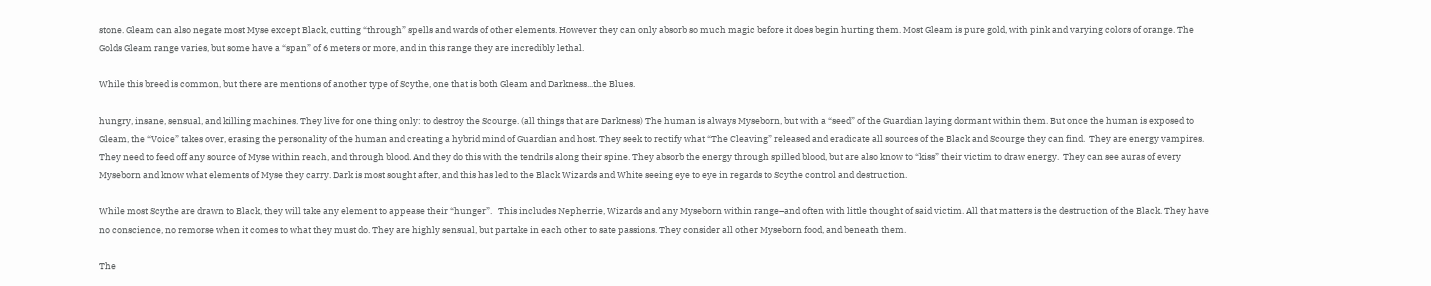stone. Gleam can also negate most Myse except Black, cutting “through” spells and wards of other elements. However they can only absorb so much magic before it does begin hurting them. Most Gleam is pure gold, with pink and varying colors of orange. The Golds Gleam range varies, but some have a “span” of 6 meters or more, and in this range they are incredibly lethal.

While this breed is common, but there are mentions of another type of Scythe, one that is both Gleam and Darkness...the Blues.

hungry, insane, sensual, and killing machines. They live for one thing only: to destroy the Scourge. (all things that are Darkness) The human is always Myseborn, but with a “seed” of the Guardian laying dormant within them. But once the human is exposed to Gleam, the “Voice” takes over, erasing the personality of the human and creating a hybrid mind of Guardian and host. They seek to rectify what “The Cleaving” released and eradicate all sources of the Black and Scourge they can find.  They are energy vampires. They need to feed off any source of Myse within reach, and through blood. And they do this with the tendrils along their spine. They absorb the energy through spilled blood, but are also know to “kiss” their victim to draw energy.  They can see auras of every Myseborn and know what elements of Myse they carry. Dark is most sought after, and this has led to the Black Wizards and White seeing eye to eye in regards to Scythe control and destruction.

While most Scythe are drawn to Black, they will take any element to appease their “hunger”.   This includes Nepherrie, Wizards and any Myseborn within range–and often with little thought of said victim. All that matters is the destruction of the Black. They have no conscience, no remorse when it comes to what they must do. They are highly sensual, but partake in each other to sate passions. They consider all other Myseborn food, and beneath them.

The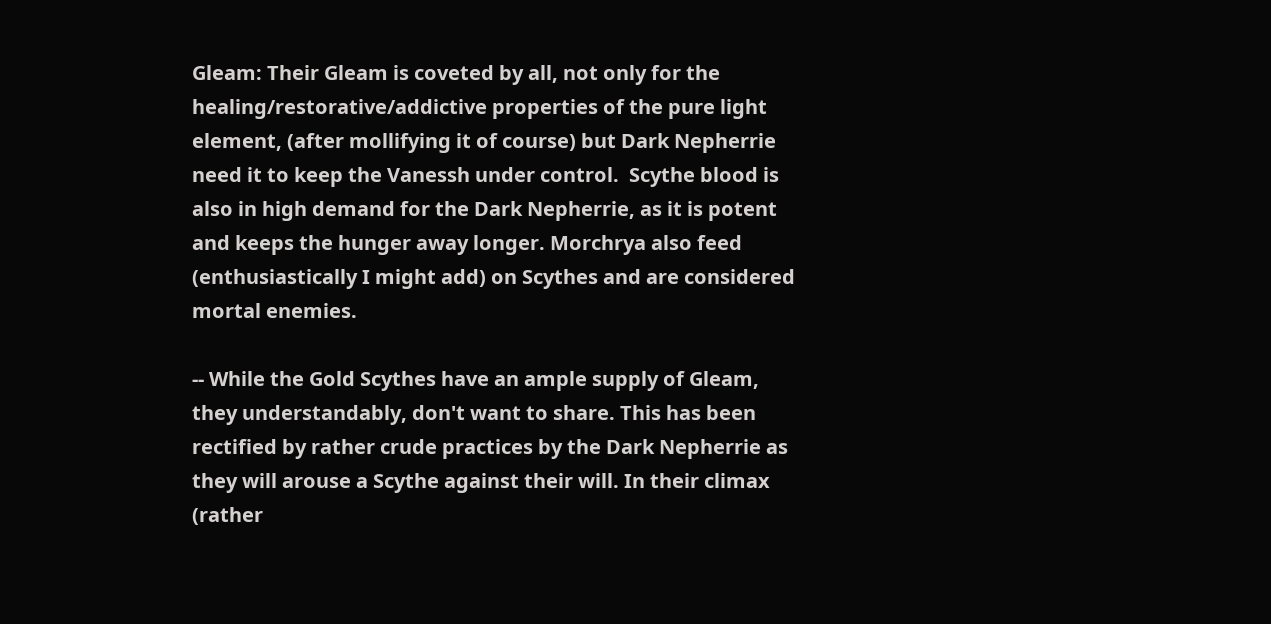Gleam: Their Gleam is coveted by all, not only for the healing/restorative/addictive properties of the pure light element, (after mollifying it of course) but Dark Nepherrie need it to keep the Vanessh under control.  Scythe blood is also in high demand for the Dark Nepherrie, as it is potent and keeps the hunger away longer. Morchrya also feed (enthusiastically I might add) on Scythes and are considered mortal enemies.

-- While the Gold Scythes have an ample supply of Gleam, they understandably, don't want to share. This has been rectified by rather crude practices by the Dark Nepherrie as they will arouse a Scythe against their will. In their climax (rather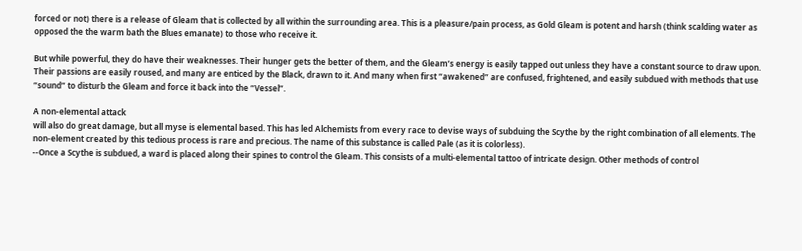forced or not) there is a release of Gleam that is collected by all within the surrounding area. This is a pleasure/pain process, as Gold Gleam is potent and harsh (think scalding water as opposed the the warm bath the Blues emanate) to those who receive it.

But while powerful, they do have their weaknesses. Their hunger gets the better of them, and the Gleam’s energy is easily tapped out unless they have a constant source to draw upon. Their passions are easily roused, and many are enticed by the Black, drawn to it. And many when first “awakened” are confused, frightened, and easily subdued with methods that use “sound” to disturb the Gleam and force it back into the “Vessel”.

A non-elemental attack
will also do great damage, but all myse is elemental based. This has led Alchemists from every race to devise ways of subduing the Scythe by the right combination of all elements. The non-element created by this tedious process is rare and precious. The name of this substance is called Pale (as it is colorless).
--Once a Scythe is subdued, a ward is placed along their spines to control the Gleam. This consists of a multi-elemental tattoo of intricate design. Other methods of control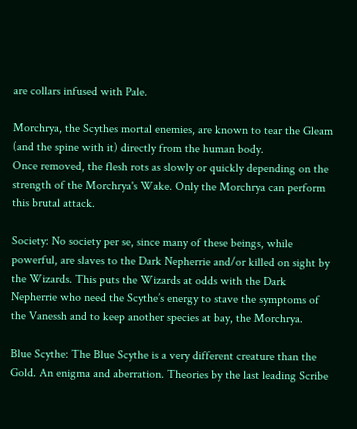are collars infused with Pale.

Morchrya, the Scythes mortal enemies, are known to tear the Gleam (and the spine with it) directly from the human body.
Once removed, the flesh rots as slowly or quickly depending on the strength of the Morchrya's Wake. Only the Morchrya can perform this brutal attack.

Society: No society per se, since many of these beings, while powerful, are slaves to the Dark Nepherrie and/or killed on sight by the Wizards. This puts the Wizards at odds with the Dark Nepherrie who need the Scythe’s energy to stave the symptoms of the Vanessh and to keep another species at bay, the Morchrya.

Blue Scythe: The Blue Scythe is a very different creature than the Gold. An enigma and aberration. Theories by the last leading Scribe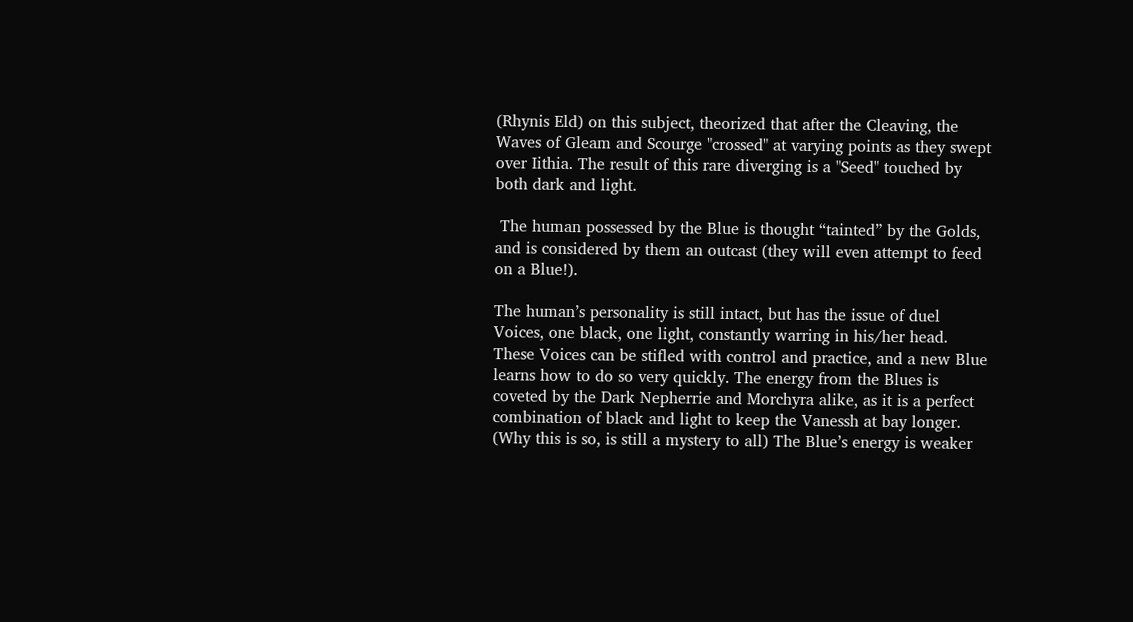(Rhynis Eld) on this subject, theorized that after the Cleaving, the Waves of Gleam and Scourge "crossed" at varying points as they swept over Iithia. The result of this rare diverging is a "Seed" touched by both dark and light.

 The human possessed by the Blue is thought “tainted” by the Golds, and is considered by them an outcast (they will even attempt to feed on a Blue!).

The human’s personality is still intact, but has the issue of duel Voices, one black, one light, constantly warring in his/her head.
These Voices can be stifled with control and practice, and a new Blue learns how to do so very quickly. The energy from the Blues is coveted by the Dark Nepherrie and Morchyra alike, as it is a perfect combination of black and light to keep the Vanessh at bay longer.  (Why this is so, is still a mystery to all) The Blue’s energy is weaker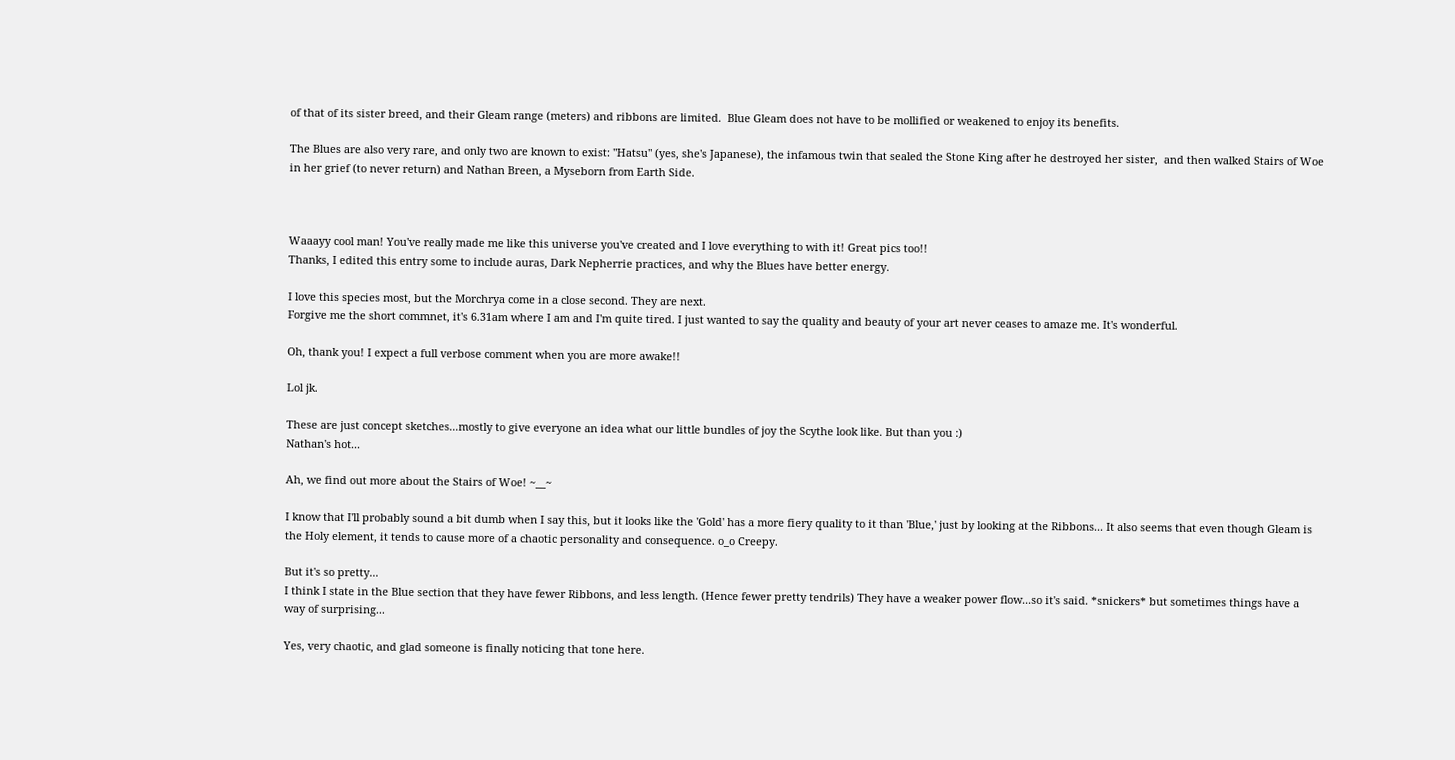of that of its sister breed, and their Gleam range (meters) and ribbons are limited.  Blue Gleam does not have to be mollified or weakened to enjoy its benefits.

The Blues are also very rare, and only two are known to exist: "Hatsu" (yes, she's Japanese), the infamous twin that sealed the Stone King after he destroyed her sister,  and then walked Stairs of Woe in her grief (to never return) and Nathan Breen, a Myseborn from Earth Side.



Waaayy cool man! You've really made me like this universe you've created and I love everything to with it! Great pics too!!
Thanks, I edited this entry some to include auras, Dark Nepherrie practices, and why the Blues have better energy.

I love this species most, but the Morchrya come in a close second. They are next.
Forgive me the short commnet, it's 6.31am where I am and I'm quite tired. I just wanted to say the quality and beauty of your art never ceases to amaze me. It's wonderful.

Oh, thank you! I expect a full verbose comment when you are more awake!!

Lol jk.

These are just concept sketches...mostly to give everyone an idea what our little bundles of joy the Scythe look like. But than you :)
Nathan's hot...

Ah, we find out more about the Stairs of Woe! ~__~

I know that I'll probably sound a bit dumb when I say this, but it looks like the 'Gold' has a more fiery quality to it than 'Blue,' just by looking at the Ribbons... It also seems that even though Gleam is the Holy element, it tends to cause more of a chaotic personality and consequence. o_o Creepy.

But it's so pretty...
I think I state in the Blue section that they have fewer Ribbons, and less length. (Hence fewer pretty tendrils) They have a weaker power flow...so it's said. *snickers* but sometimes things have a way of surprising...

Yes, very chaotic, and glad someone is finally noticing that tone here.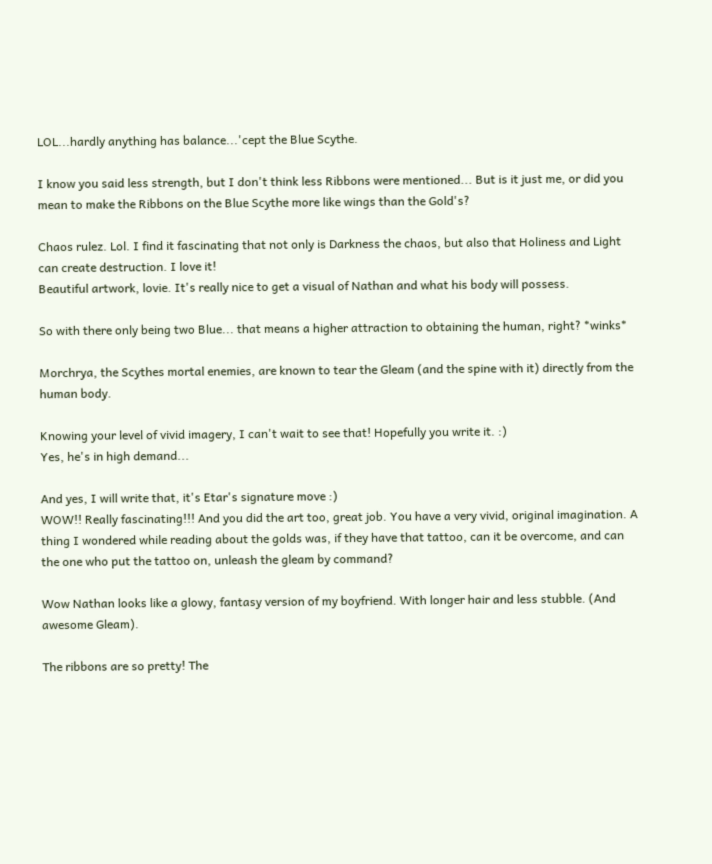LOL...hardly anything has balance...'cept the Blue Scythe.

I know you said less strength, but I don't think less Ribbons were mentioned... But is it just me, or did you mean to make the Ribbons on the Blue Scythe more like wings than the Gold's?

Chaos rulez. Lol. I find it fascinating that not only is Darkness the chaos, but also that Holiness and Light can create destruction. I love it!
Beautiful artwork, lovie. It's really nice to get a visual of Nathan and what his body will possess.

So with there only being two Blue... that means a higher attraction to obtaining the human, right? *winks*

Morchrya, the Scythes mortal enemies, are known to tear the Gleam (and the spine with it) directly from the human body.

Knowing your level of vivid imagery, I can't wait to see that! Hopefully you write it. :)
Yes, he's in high demand...

And yes, I will write that, it's Etar's signature move :)
WOW!! Really fascinating!!! And you did the art too, great job. You have a very vivid, original imagination. A thing I wondered while reading about the golds was, if they have that tattoo, can it be overcome, and can the one who put the tattoo on, unleash the gleam by command?

Wow Nathan looks like a glowy, fantasy version of my boyfriend. With longer hair and less stubble. (And awesome Gleam).

The ribbons are so pretty! The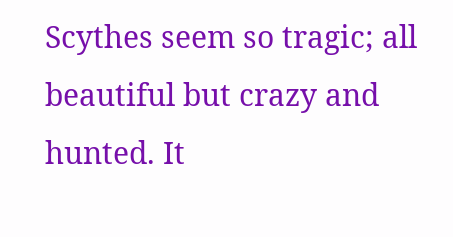Scythes seem so tragic; all beautiful but crazy and hunted. It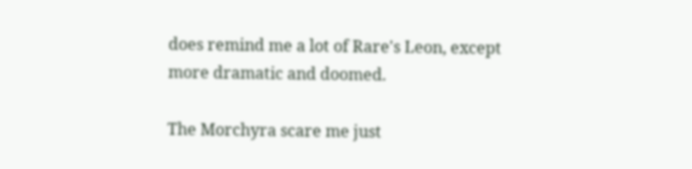does remind me a lot of Rare's Leon, except more dramatic and doomed.

The Morchyra scare me just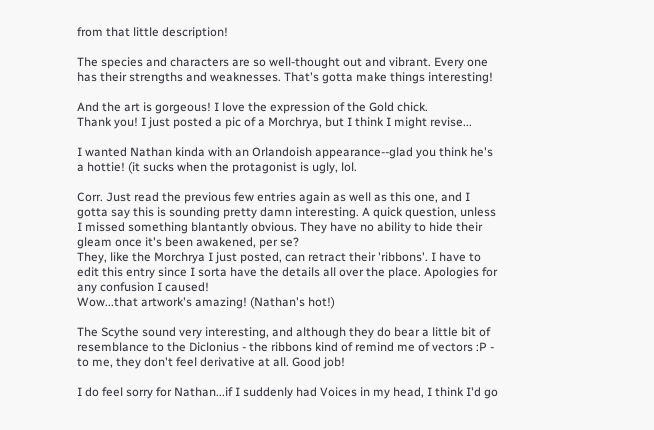from that little description!

The species and characters are so well-thought out and vibrant. Every one has their strengths and weaknesses. That's gotta make things interesting!

And the art is gorgeous! I love the expression of the Gold chick.
Thank you! I just posted a pic of a Morchrya, but I think I might revise...

I wanted Nathan kinda with an Orlandoish appearance--glad you think he's a hottie! (it sucks when the protagonist is ugly, lol.

Corr. Just read the previous few entries again as well as this one, and I gotta say this is sounding pretty damn interesting. A quick question, unless I missed something blantantly obvious. They have no ability to hide their gleam once it's been awakened, per se?
They, like the Morchrya I just posted, can retract their 'ribbons'. I have to edit this entry since I sorta have the details all over the place. Apologies for any confusion I caused!
Wow...that artwork's amazing! (Nathan's hot!)

The Scythe sound very interesting, and although they do bear a little bit of resemblance to the Diclonius - the ribbons kind of remind me of vectors :P - to me, they don't feel derivative at all. Good job!

I do feel sorry for Nathan...if I suddenly had Voices in my head, I think I'd go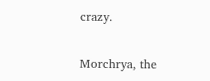crazy.

Morchrya, the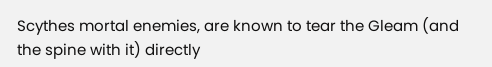Scythes mortal enemies, are known to tear the Gleam (and the spine with it) directly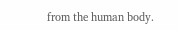from the human body.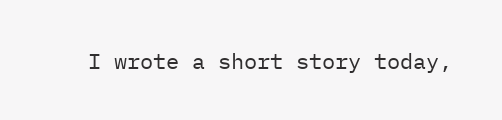I wrote a short story today,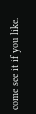come see it if you like.